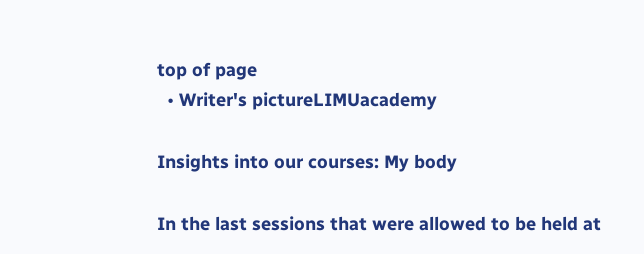top of page
  • Writer's pictureLIMUacademy

Insights into our courses: My body

In the last sessions that were allowed to be held at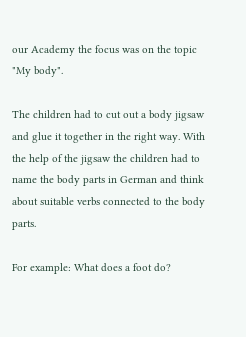our Academy the focus was on the topic "My body".

The children had to cut out a body jigsaw and glue it together in the right way. With the help of the jigsaw the children had to name the body parts in German and think about suitable verbs connected to the body parts.

For example: What does a foot do?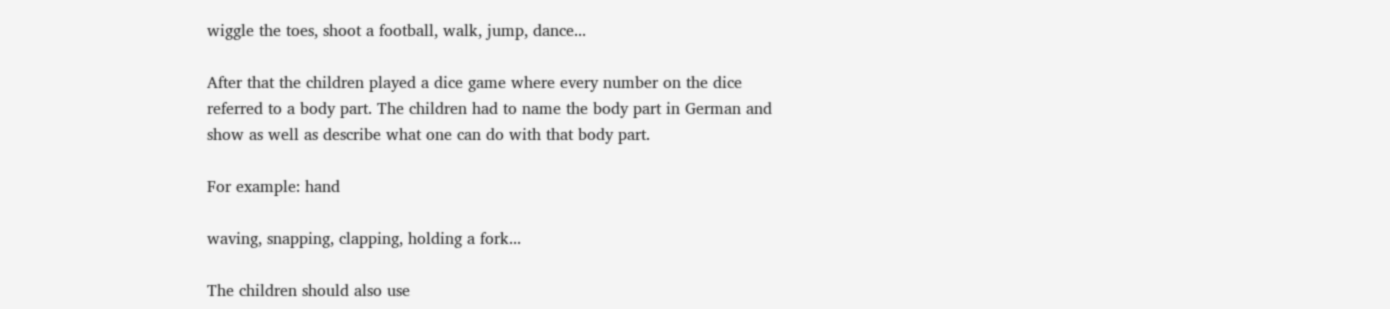wiggle the toes, shoot a football, walk, jump, dance...

After that the children played a dice game where every number on the dice referred to a body part. The children had to name the body part in German and show as well as describe what one can do with that body part.

For example: hand

waving, snapping, clapping, holding a fork...

The children should also use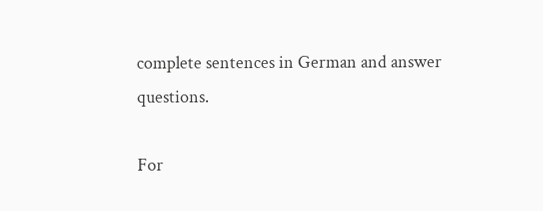complete sentences in German and answer questions.

For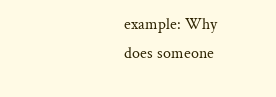example: Why does someone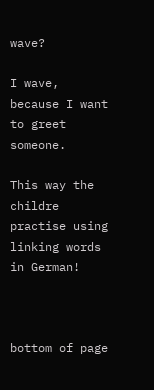wave?

I wave, because I want to greet someone.

This way the childre practise using linking words in German!



bottom of page